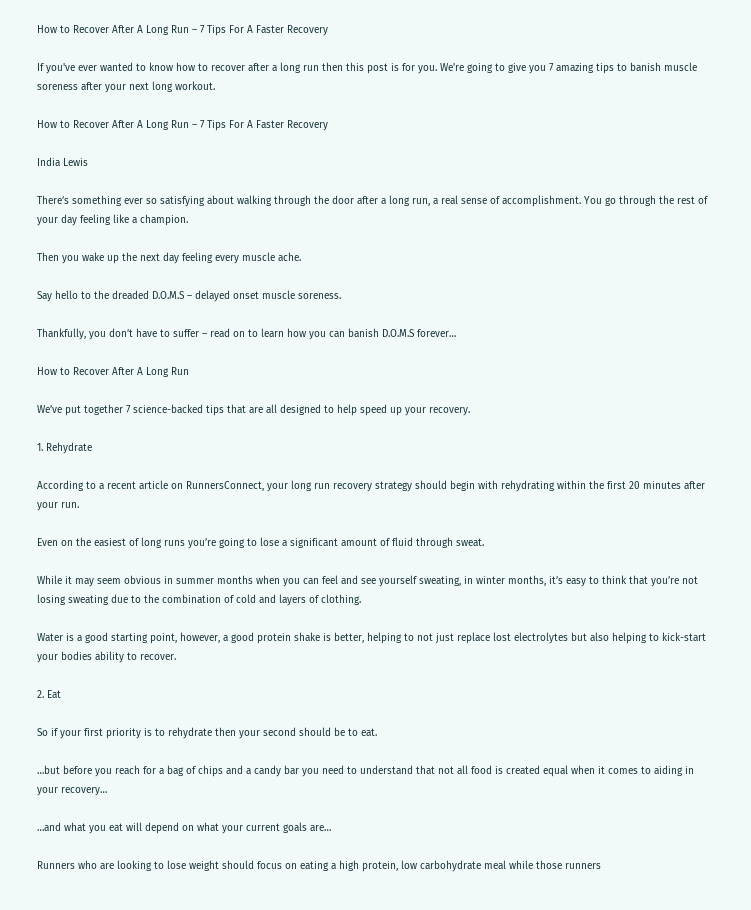How to Recover After A Long Run – 7 Tips For A Faster Recovery

If you've ever wanted to know how to recover after a long run then this post is for you. We're going to give you 7 amazing tips to banish muscle soreness after your next long workout.

How to Recover After A Long Run – 7 Tips For A Faster Recovery

India Lewis

There’s something ever so satisfying about walking through the door after a long run, a real sense of accomplishment. You go through the rest of your day feeling like a champion.

Then you wake up the next day feeling every muscle ache.

Say hello to the dreaded D.O.M.S – delayed onset muscle soreness.

Thankfully, you don’t have to suffer – read on to learn how you can banish D.O.M.S forever…

How to Recover After A Long Run

We’ve put together 7 science-backed tips that are all designed to help speed up your recovery.

1. Rehydrate

According to a recent article on RunnersConnect, your long run recovery strategy should begin with rehydrating within the first 20 minutes after your run.

Even on the easiest of long runs you’re going to lose a significant amount of fluid through sweat.

While it may seem obvious in summer months when you can feel and see yourself sweating, in winter months, it’s easy to think that you’re not losing sweating due to the combination of cold and layers of clothing.

Water is a good starting point, however, a good protein shake is better, helping to not just replace lost electrolytes but also helping to kick-start your bodies ability to recover.

2. Eat

So if your first priority is to rehydrate then your second should be to eat.

…but before you reach for a bag of chips and a candy bar you need to understand that not all food is created equal when it comes to aiding in your recovery…

…and what you eat will depend on what your current goals are…

Runners who are looking to lose weight should focus on eating a high protein, low carbohydrate meal while those runners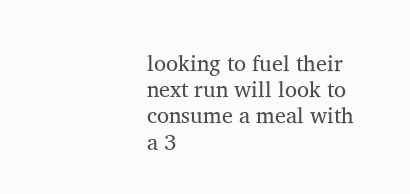looking to fuel their next run will look to consume a meal with a 3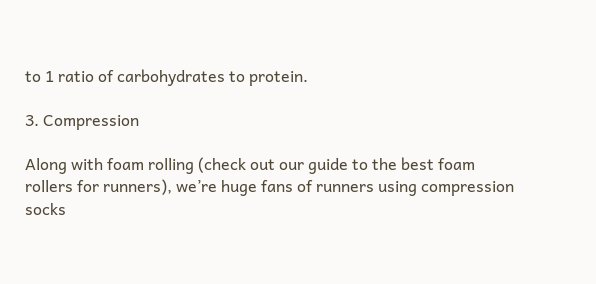to 1 ratio of carbohydrates to protein.

3. Compression

Along with foam rolling (check out our guide to the best foam rollers for runners), we’re huge fans of runners using compression socks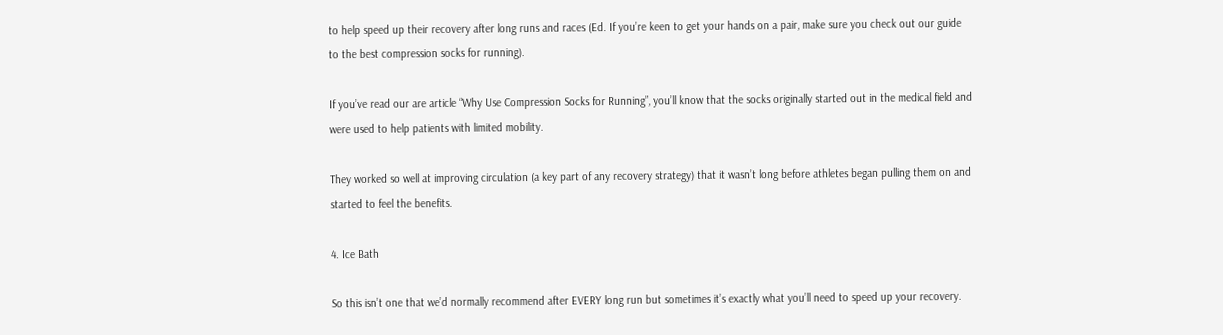to help speed up their recovery after long runs and races (Ed. If you’re keen to get your hands on a pair, make sure you check out our guide to the best compression socks for running).

If you’ve read our are article “Why Use Compression Socks for Running”, you’ll know that the socks originally started out in the medical field and were used to help patients with limited mobility.

They worked so well at improving circulation (a key part of any recovery strategy) that it wasn’t long before athletes began pulling them on and started to feel the benefits.

4. Ice Bath

So this isn’t one that we’d normally recommend after EVERY long run but sometimes it’s exactly what you’ll need to speed up your recovery.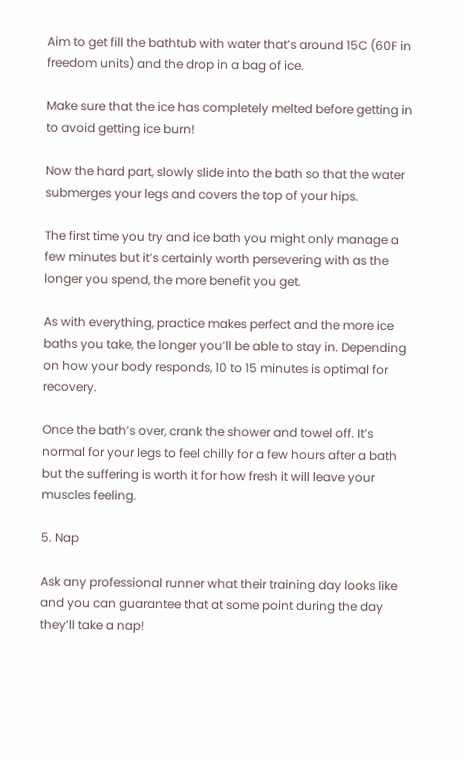Aim to get fill the bathtub with water that’s around 15C (60F in freedom units) and the drop in a bag of ice.

Make sure that the ice has completely melted before getting in to avoid getting ice burn!

Now the hard part, slowly slide into the bath so that the water submerges your legs and covers the top of your hips.

The first time you try and ice bath you might only manage a few minutes but it’s certainly worth persevering with as the longer you spend, the more benefit you get.

As with everything, practice makes perfect and the more ice baths you take, the longer you’ll be able to stay in. Depending on how your body responds, 10 to 15 minutes is optimal for recovery.

Once the bath’s over, crank the shower and towel off. It’s normal for your legs to feel chilly for a few hours after a bath but the suffering is worth it for how fresh it will leave your muscles feeling.

5. Nap

Ask any professional runner what their training day looks like and you can guarantee that at some point during the day they’ll take a nap!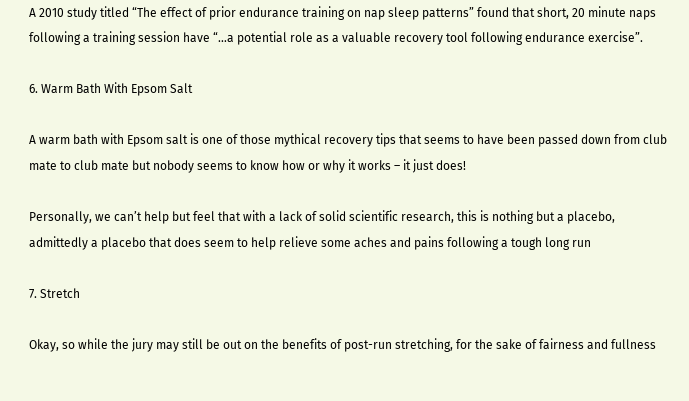A 2010 study titled “The effect of prior endurance training on nap sleep patterns” found that short, 20 minute naps following a training session have “…a potential role as a valuable recovery tool following endurance exercise”.

6. Warm Bath With Epsom Salt

A warm bath with Epsom salt is one of those mythical recovery tips that seems to have been passed down from club mate to club mate but nobody seems to know how or why it works – it just does!

Personally, we can’t help but feel that with a lack of solid scientific research, this is nothing but a placebo, admittedly a placebo that does seem to help relieve some aches and pains following a tough long run

7. Stretch

Okay, so while the jury may still be out on the benefits of post-run stretching, for the sake of fairness and fullness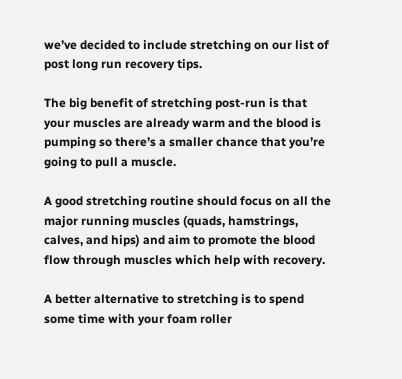we’ve decided to include stretching on our list of post long run recovery tips.

The big benefit of stretching post-run is that your muscles are already warm and the blood is pumping so there’s a smaller chance that you’re going to pull a muscle.

A good stretching routine should focus on all the major running muscles (quads, hamstrings, calves, and hips) and aim to promote the blood flow through muscles which help with recovery.

A better alternative to stretching is to spend some time with your foam roller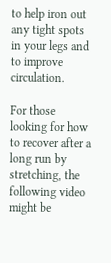to help iron out any tight spots in your legs and to improve circulation.

For those looking for how to recover after a long run by stretching, the following video might be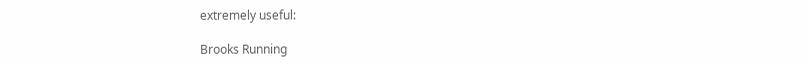extremely useful:

Brooks Running